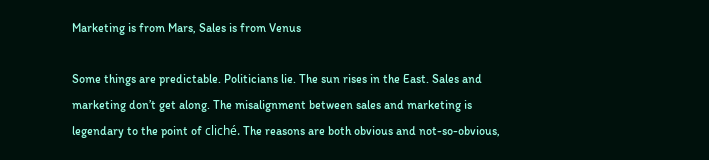Marketing is from Mars, Sales is from Venus

Some things are predictable. Politicians lie. The sun rises in the East. Sales and marketing don’t get along. The misalignment between sales and marketing is legendary to the point of cliché. The reasons are both obvious and not-so-obvious,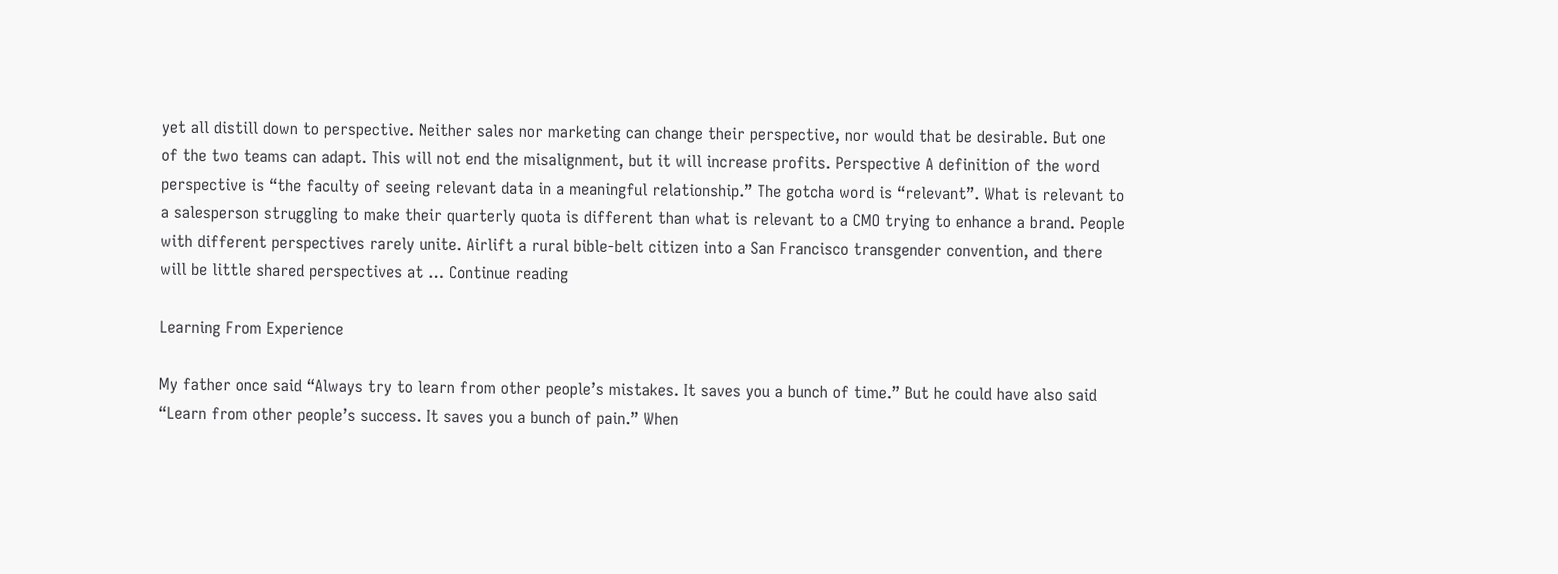yet all distill down to perspective. Neither sales nor marketing can change their perspective, nor would that be desirable. But one of the two teams can adapt. This will not end the misalignment, but it will increase profits. Perspective A definition of the word perspective is “the faculty of seeing relevant data in a meaningful relationship.” The gotcha word is “relevant”. What is relevant to a salesperson struggling to make their quarterly quota is different than what is relevant to a CMO trying to enhance a brand. People with different perspectives rarely unite. Airlift a rural bible-belt citizen into a San Francisco transgender convention, and there will be little shared perspectives at … Continue reading

Learning From Experience

My father once said “Always try to learn from other people’s mistakes. It saves you a bunch of time.” But he could have also said “Learn from other people’s success. It saves you a bunch of pain.” When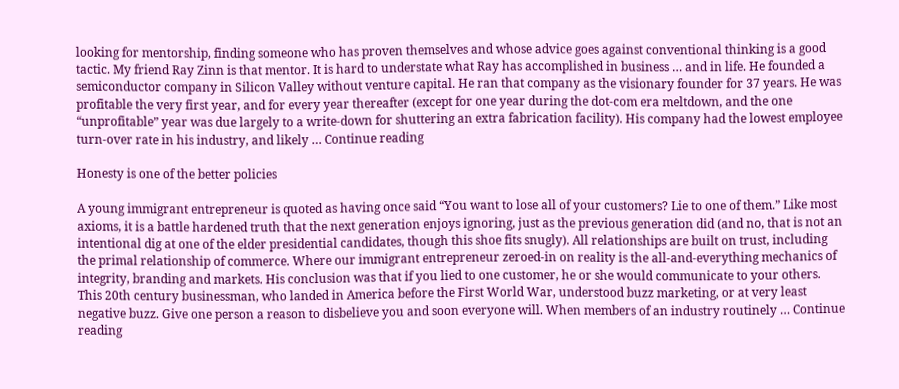looking for mentorship, finding someone who has proven themselves and whose advice goes against conventional thinking is a good tactic. My friend Ray Zinn is that mentor. It is hard to understate what Ray has accomplished in business … and in life. He founded a semiconductor company in Silicon Valley without venture capital. He ran that company as the visionary founder for 37 years. He was profitable the very first year, and for every year thereafter (except for one year during the dot-com era meltdown, and the one “unprofitable” year was due largely to a write-down for shuttering an extra fabrication facility). His company had the lowest employee turn-over rate in his industry, and likely … Continue reading

Honesty is one of the better policies

A young immigrant entrepreneur is quoted as having once said “You want to lose all of your customers? Lie to one of them.” Like most axioms, it is a battle hardened truth that the next generation enjoys ignoring, just as the previous generation did (and no, that is not an intentional dig at one of the elder presidential candidates, though this shoe fits snugly). All relationships are built on trust, including the primal relationship of commerce. Where our immigrant entrepreneur zeroed-in on reality is the all-and-everything mechanics of integrity, branding and markets. His conclusion was that if you lied to one customer, he or she would communicate to your others. This 20th century businessman, who landed in America before the First World War, understood buzz marketing, or at very least negative buzz. Give one person a reason to disbelieve you and soon everyone will. When members of an industry routinely … Continue reading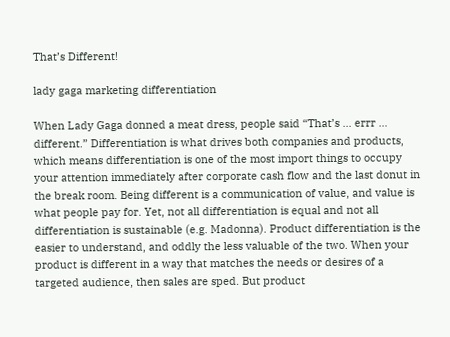That’s Different!

lady gaga marketing differentiation

When Lady Gaga donned a meat dress, people said “That’s … errr … different.” Differentiation is what drives both companies and products, which means differentiation is one of the most import things to occupy your attention immediately after corporate cash flow and the last donut in the break room. Being different is a communication of value, and value is what people pay for. Yet, not all differentiation is equal and not all differentiation is sustainable (e.g. Madonna). Product differentiation is the easier to understand, and oddly the less valuable of the two. When your product is different in a way that matches the needs or desires of a targeted audience, then sales are sped. But product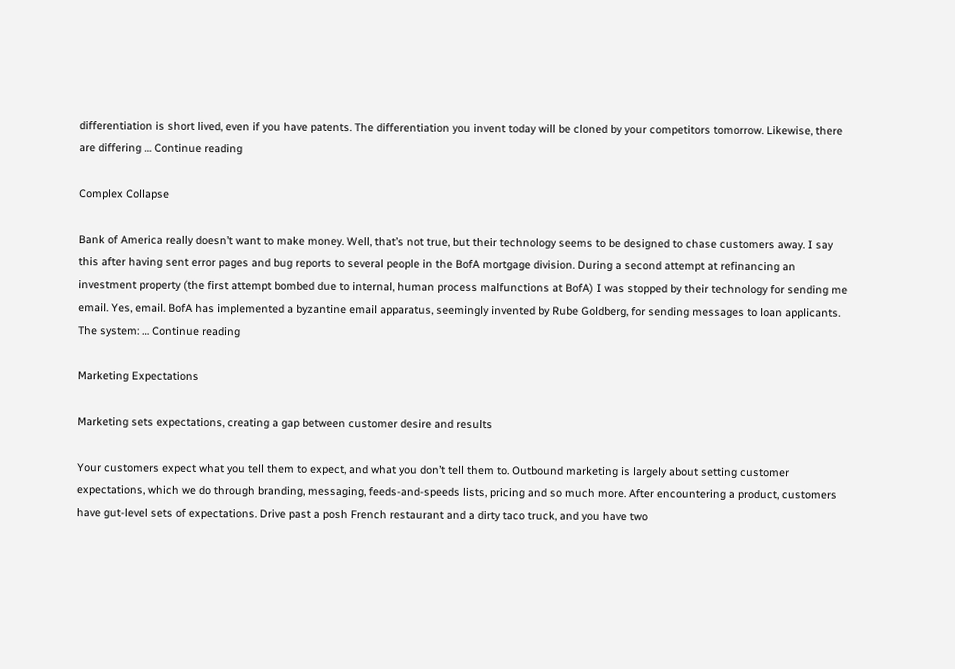differentiation is short lived, even if you have patents. The differentiation you invent today will be cloned by your competitors tomorrow. Likewise, there are differing … Continue reading

Complex Collapse

Bank of America really doesn’t want to make money. Well, that’s not true, but their technology seems to be designed to chase customers away. I say this after having sent error pages and bug reports to several people in the BofA mortgage division. During a second attempt at refinancing an investment property (the first attempt bombed due to internal, human process malfunctions at BofA) I was stopped by their technology for sending me email. Yes, email. BofA has implemented a byzantine email apparatus, seemingly invented by Rube Goldberg, for sending messages to loan applicants. The system: … Continue reading

Marketing Expectations

Marketing sets expectations, creating a gap between customer desire and results

Your customers expect what you tell them to expect, and what you don’t tell them to. Outbound marketing is largely about setting customer expectations, which we do through branding, messaging, feeds-and-speeds lists, pricing and so much more. After encountering a product, customers have gut-level sets of expectations. Drive past a posh French restaurant and a dirty taco truck, and you have two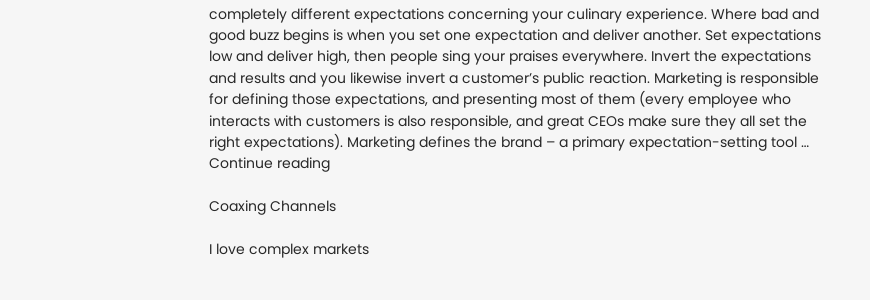completely different expectations concerning your culinary experience. Where bad and good buzz begins is when you set one expectation and deliver another. Set expectations low and deliver high, then people sing your praises everywhere. Invert the expectations and results and you likewise invert a customer’s public reaction. Marketing is responsible for defining those expectations, and presenting most of them (every employee who interacts with customers is also responsible, and great CEOs make sure they all set the right expectations). Marketing defines the brand – a primary expectation-setting tool … Continue reading

Coaxing Channels

I love complex markets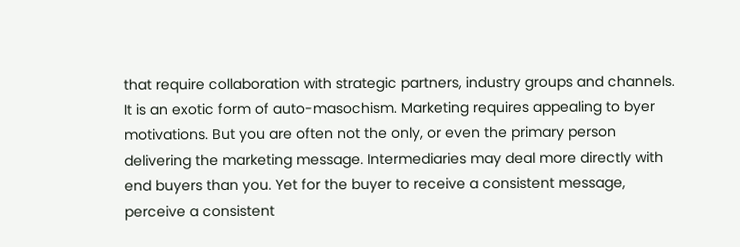that require collaboration with strategic partners, industry groups and channels. It is an exotic form of auto-masochism. Marketing requires appealing to byer motivations. But you are often not the only, or even the primary person delivering the marketing message. Intermediaries may deal more directly with end buyers than you. Yet for the buyer to receive a consistent message, perceive a consistent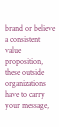brand or believe a consistent value proposition, these outside organizations have to carry your message,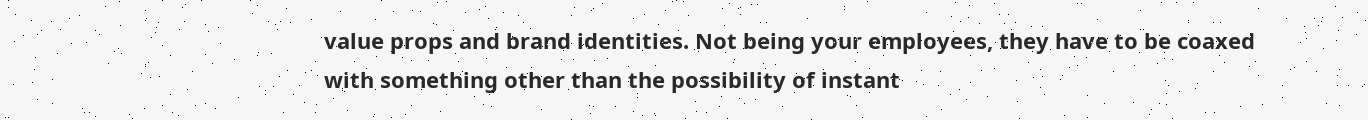value props and brand identities. Not being your employees, they have to be coaxed with something other than the possibility of instant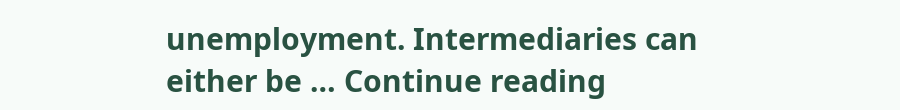unemployment. Intermediaries can either be … Continue reading